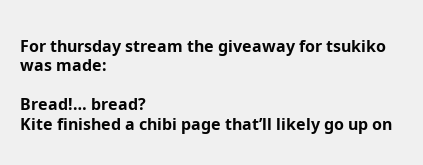For thursday stream the giveaway for tsukiko was made:

Bread!… bread?
Kite finished a chibi page that’ll likely go up on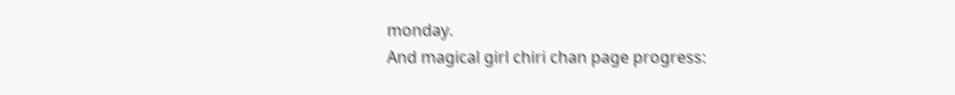monday.
And magical girl chiri chan page progress: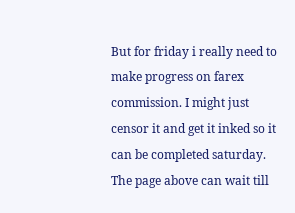But for friday i really need to make progress on farex commission. I might just censor it and get it inked so it can be completed saturday. The page above can wait till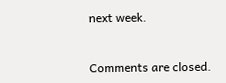next week.


Comments are closed.